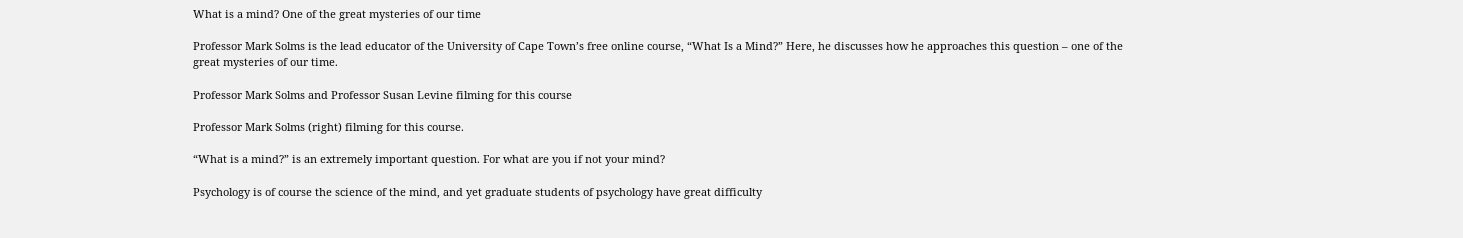What is a mind? One of the great mysteries of our time

Professor Mark Solms is the lead educator of the University of Cape Town’s free online course, “What Is a Mind?” Here, he discusses how he approaches this question – one of the great mysteries of our time.

Professor Mark Solms and Professor Susan Levine filming for this course

Professor Mark Solms (right) filming for this course.

“What is a mind?” is an extremely important question. For what are you if not your mind?

Psychology is of course the science of the mind, and yet graduate students of psychology have great difficulty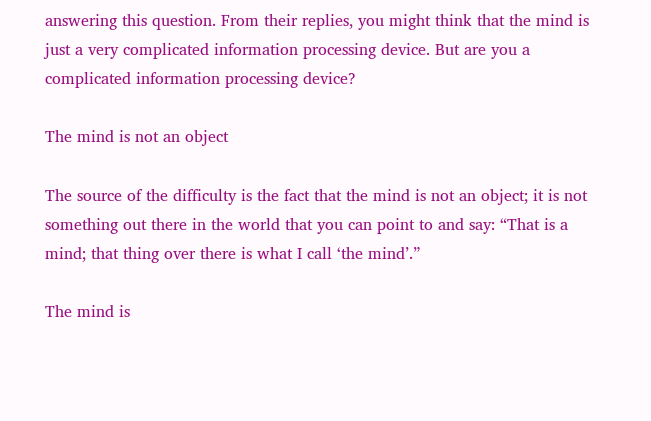answering this question. From their replies, you might think that the mind is just a very complicated information processing device. But are you a complicated information processing device?

The mind is not an object

The source of the difficulty is the fact that the mind is not an object; it is not something out there in the world that you can point to and say: “That is a mind; that thing over there is what I call ‘the mind’.”

The mind is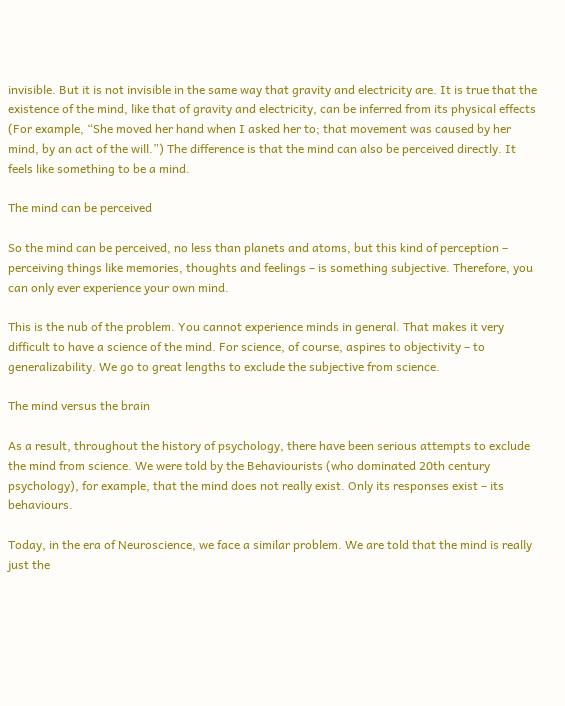invisible. But it is not invisible in the same way that gravity and electricity are. It is true that the existence of the mind, like that of gravity and electricity, can be inferred from its physical effects (For example, “She moved her hand when I asked her to; that movement was caused by her mind, by an act of the will.”) The difference is that the mind can also be perceived directly. It feels like something to be a mind.

The mind can be perceived

So the mind can be perceived, no less than planets and atoms, but this kind of perception – perceiving things like memories, thoughts and feelings – is something subjective. Therefore, you can only ever experience your own mind.

This is the nub of the problem. You cannot experience minds in general. That makes it very difficult to have a science of the mind. For science, of course, aspires to objectivity – to generalizability. We go to great lengths to exclude the subjective from science.

The mind versus the brain

As a result, throughout the history of psychology, there have been serious attempts to exclude the mind from science. We were told by the Behaviourists (who dominated 20th century psychology), for example, that the mind does not really exist. Only its responses exist – its behaviours.

Today, in the era of Neuroscience, we face a similar problem. We are told that the mind is really just the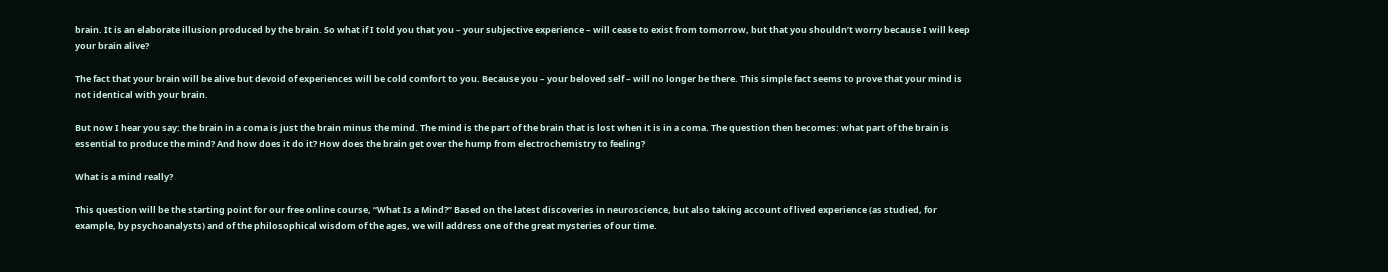brain. It is an elaborate illusion produced by the brain. So what if I told you that you – your subjective experience – will cease to exist from tomorrow, but that you shouldn’t worry because I will keep your brain alive?

The fact that your brain will be alive but devoid of experiences will be cold comfort to you. Because you – your beloved self – will no longer be there. This simple fact seems to prove that your mind is not identical with your brain.

But now I hear you say: the brain in a coma is just the brain minus the mind. The mind is the part of the brain that is lost when it is in a coma. The question then becomes: what part of the brain is essential to produce the mind? And how does it do it? How does the brain get over the hump from electrochemistry to feeling?

What is a mind really?

This question will be the starting point for our free online course, “What Is a Mind?” Based on the latest discoveries in neuroscience, but also taking account of lived experience (as studied, for example, by psychoanalysts) and of the philosophical wisdom of the ages, we will address one of the great mysteries of our time.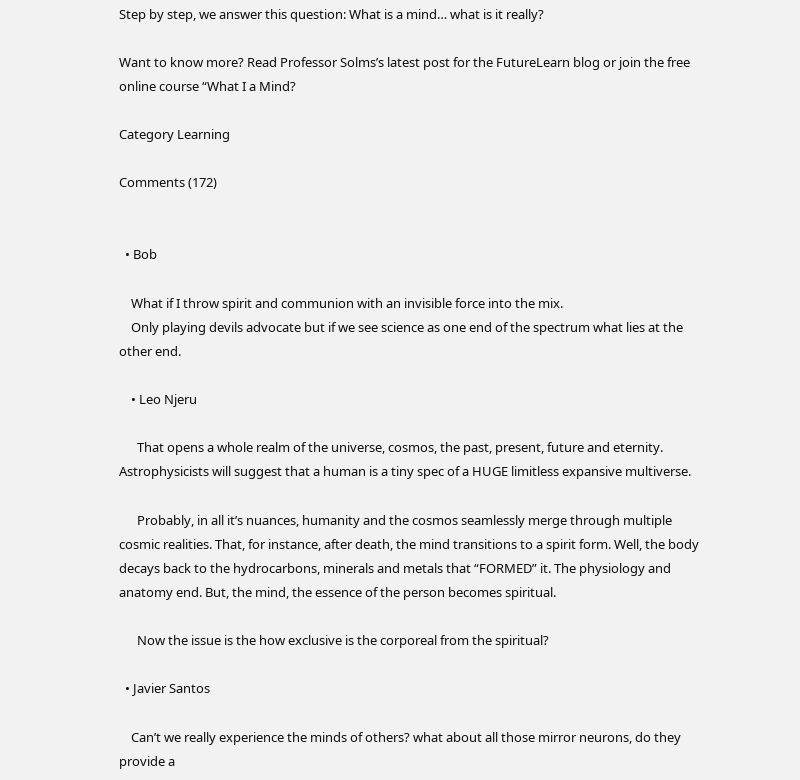Step by step, we answer this question: What is a mind… what is it really?

Want to know more? Read Professor Solms’s latest post for the FutureLearn blog or join the free online course “What I a Mind?

Category Learning

Comments (172)


  • Bob

    What if I throw spirit and communion with an invisible force into the mix.
    Only playing devils advocate but if we see science as one end of the spectrum what lies at the other end.

    • Leo Njeru

      That opens a whole realm of the universe, cosmos, the past, present, future and eternity. Astrophysicists will suggest that a human is a tiny spec of a HUGE limitless expansive multiverse.

      Probably, in all it’s nuances, humanity and the cosmos seamlessly merge through multiple cosmic realities. That, for instance, after death, the mind transitions to a spirit form. Well, the body decays back to the hydrocarbons, minerals and metals that “FORMED” it. The physiology and anatomy end. But, the mind, the essence of the person becomes spiritual.

      Now the issue is the how exclusive is the corporeal from the spiritual?

  • Javier Santos

    Can’t we really experience the minds of others? what about all those mirror neurons, do they provide a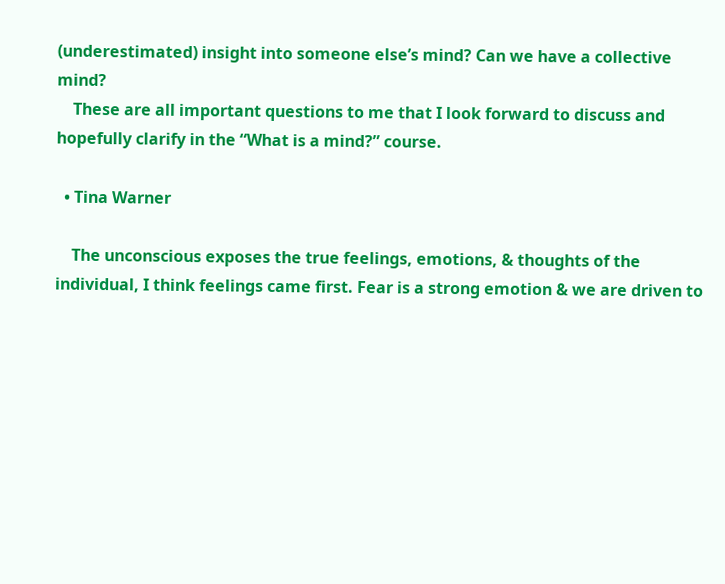(underestimated) insight into someone else’s mind? Can we have a collective mind?
    These are all important questions to me that I look forward to discuss and hopefully clarify in the “What is a mind?” course.

  • Tina Warner

    The unconscious exposes the true feelings, emotions, & thoughts of the individual, I think feelings came first. Fear is a strong emotion & we are driven to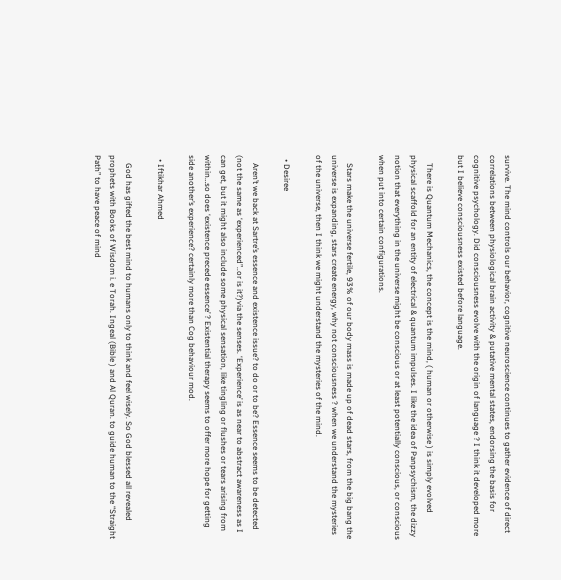survive. The mind controls our behavior, cognitive neuroscience continues to gather evidence of direct correlations between physiological brain activity & putative mental states, endorsing the basis for cognitive psychology. Did consciousness evolve with the origin of language ? I think it developed more but I believe consciousness existed before language.

    There is Quantum Mechanics, the concept is the mind, ( human or otherwise ) is simply evolved physical scaffold for an entity of electrical & quantum impulses. I like the idea of Panpsychism, the dizzy notion that everything in the universe might be conscious or at least potentially conscious, or conscious when put into certain configurations.

    Stars make the universe fertile, 93% of our body mass is made up of dead stars, from the big bang the universe is expanding, stars create energy, why not consciousness ? when we understand the mysteries of the universe, then I think we might understand the mysteries of the mind.

  • Desiree

    Aren’t we back at Sartre’s essence and existence issue? to do or to be? Essence seems to be detected (not the same as ‘experienced”..or is it?)via the senses. ‘Experience’ is as near to abstract awareness as I can get, but it might also include some physical sensation, like tingling or flushes or tears arising from within…so does ‘existence precede essence’ ? Existential therapy seems to offer more hope for getting side another’s experience? certainly more than Cog behaviour mod.

  • Iftikhar Ahmed

    God has gifted the best mind to humans only to think and feel wisely. So God blessed all revealed prophets with Books of Wisdom i. e Torah. Ingeal (Bible ) and Al Quran. to guide human to the “Straight Path” to have peace of mind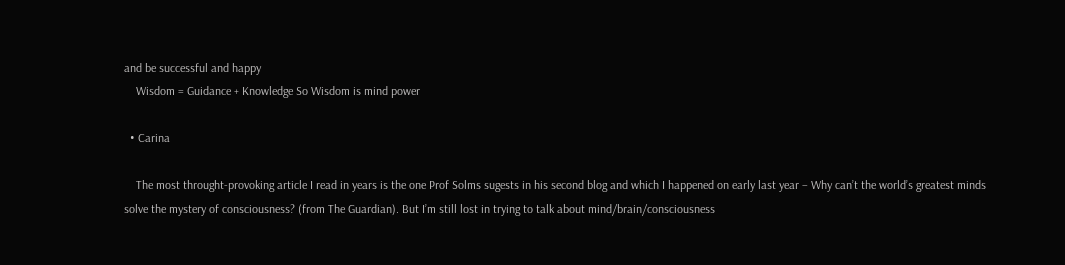and be successful and happy
    Wisdom = Guidance + Knowledge So Wisdom is mind power

  • Carina

    The most throught-provoking article I read in years is the one Prof Solms sugests in his second blog and which I happened on early last year – Why can’t the world’s greatest minds solve the mystery of consciousness? (from The Guardian). But I’m still lost in trying to talk about mind/brain/consciousness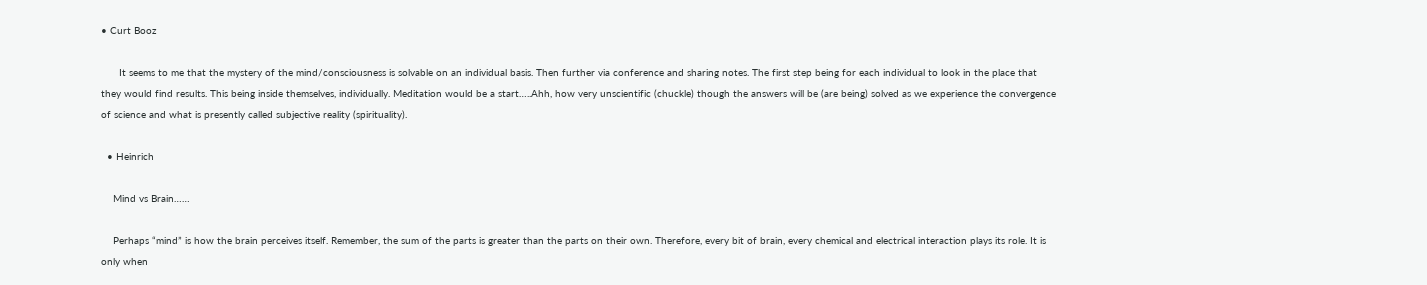• Curt Booz

      It seems to me that the mystery of the mind/consciousness is solvable on an individual basis. Then further via conference and sharing notes. The first step being for each individual to look in the place that they would find results. This being inside themselves, individually. Meditation would be a start…..Ahh, how very unscientific (chuckle) though the answers will be (are being) solved as we experience the convergence of science and what is presently called subjective reality (spirituality).

  • Heinrich

    Mind vs Brain……

    Perhaps “mind” is how the brain perceives itself. Remember, the sum of the parts is greater than the parts on their own. Therefore, every bit of brain, every chemical and electrical interaction plays its role. It is only when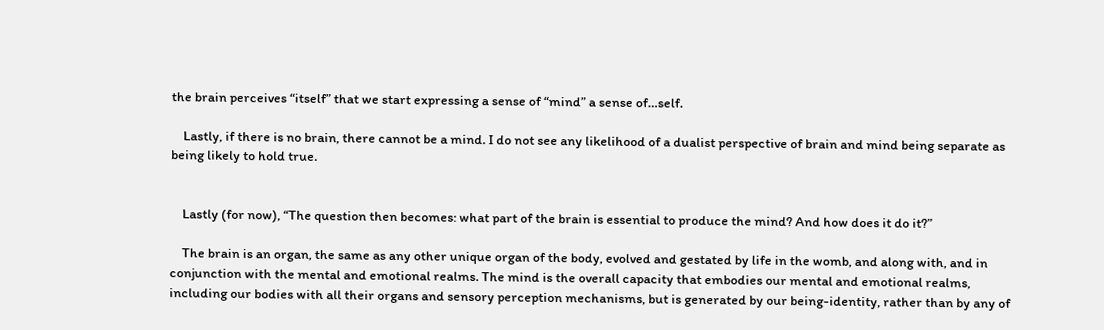the brain perceives “itself” that we start expressing a sense of “mind” a sense of…self.

    Lastly, if there is no brain, there cannot be a mind. I do not see any likelihood of a dualist perspective of brain and mind being separate as being likely to hold true.


    Lastly (for now), “The question then becomes: what part of the brain is essential to produce the mind? And how does it do it?”

    The brain is an organ, the same as any other unique organ of the body, evolved and gestated by life in the womb, and along with, and in conjunction with the mental and emotional realms. The mind is the overall capacity that embodies our mental and emotional realms, including our bodies with all their organs and sensory perception mechanisms, but is generated by our being-identity, rather than by any of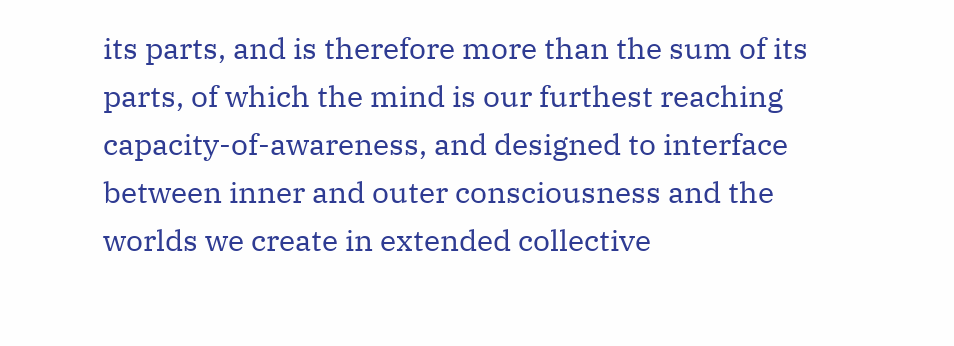its parts, and is therefore more than the sum of its parts, of which the mind is our furthest reaching capacity-of-awareness, and designed to interface between inner and outer consciousness and the worlds we create in extended collective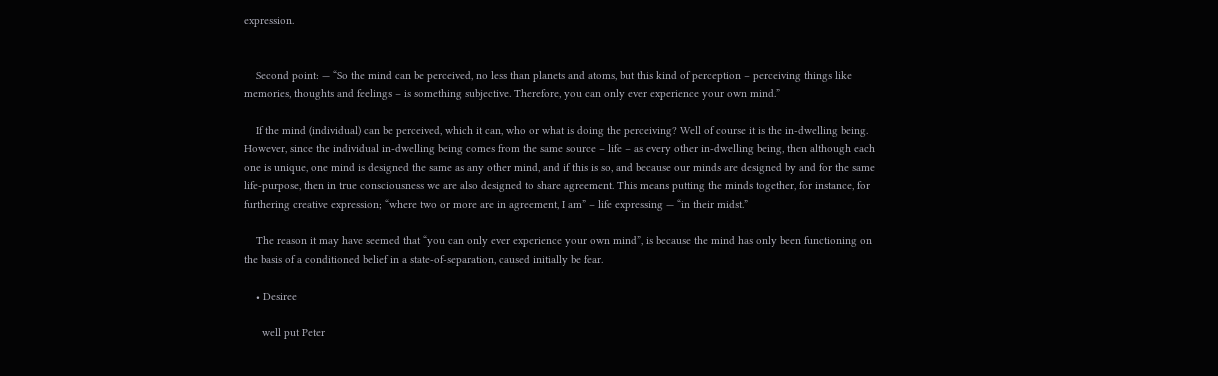expression.


    Second point: — “So the mind can be perceived, no less than planets and atoms, but this kind of perception – perceiving things like memories, thoughts and feelings – is something subjective. Therefore, you can only ever experience your own mind.”

    If the mind (individual) can be perceived, which it can, who or what is doing the perceiving? Well of course it is the in-dwelling being. However, since the individual in-dwelling being comes from the same source – life – as every other in-dwelling being, then although each one is unique, one mind is designed the same as any other mind, and if this is so, and because our minds are designed by and for the same life-purpose, then in true consciousness we are also designed to share agreement. This means putting the minds together, for instance, for furthering creative expression; “where two or more are in agreement, I am” – life expressing — “in their midst.”

    The reason it may have seemed that “you can only ever experience your own mind”, is because the mind has only been functioning on the basis of a conditioned belief in a state-of-separation, caused initially be fear.

    • Desiree

      well put Peter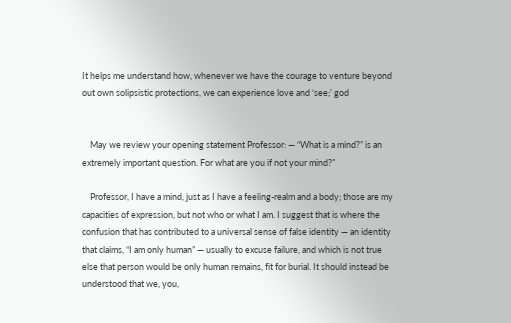It helps me understand how, whenever we have the courage to venture beyond out own solipsistic protections, we can experience love and ‘see;’ god


    May we review your opening statement Professor: — “What is a mind?” is an extremely important question. For what are you if not your mind?”

    Professor, I have a mind, just as I have a feeling-realm and a body; those are my capacities of expression, but not who or what I am. I suggest that is where the confusion that has contributed to a universal sense of false identity — an identity that claims, “I am only human” — usually to excuse failure, and which is not true else that person would be only human remains, fit for burial. It should instead be understood that we, you,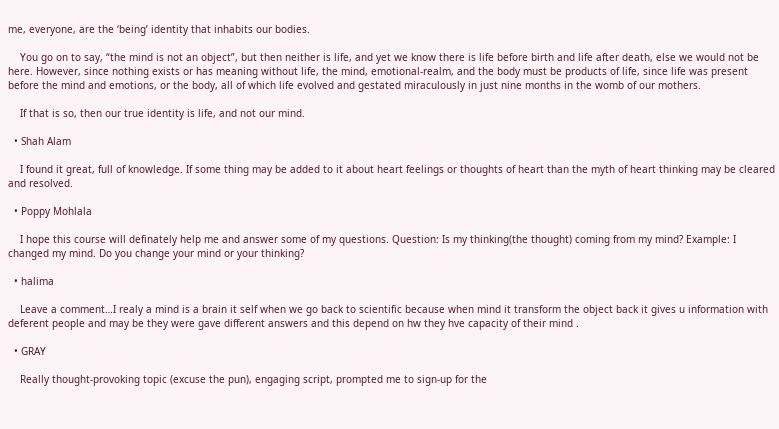me, everyone, are the ‘being’ identity that inhabits our bodies.

    You go on to say, “the mind is not an object”, but then neither is life, and yet we know there is life before birth and life after death, else we would not be here. However, since nothing exists or has meaning without life, the mind, emotional-realm, and the body must be products of life, since life was present before the mind and emotions, or the body, all of which life evolved and gestated miraculously in just nine months in the womb of our mothers.

    If that is so, then our true identity is life, and not our mind.

  • Shah Alam

    I found it great, full of knowledge. If some thing may be added to it about heart feelings or thoughts of heart than the myth of heart thinking may be cleared and resolved.

  • Poppy Mohlala

    I hope this course will definately help me and answer some of my questions. Question: Is my thinking(the thought) coming from my mind? Example: I changed my mind. Do you change your mind or your thinking?

  • halima

    Leave a comment…I realy a mind is a brain it self when we go back to scientific because when mind it transform the object back it gives u information with deferent people and may be they were gave different answers and this depend on hw they hve capacity of their mind .

  • GRAY

    Really thought-provoking topic (excuse the pun), engaging script, prompted me to sign-up for the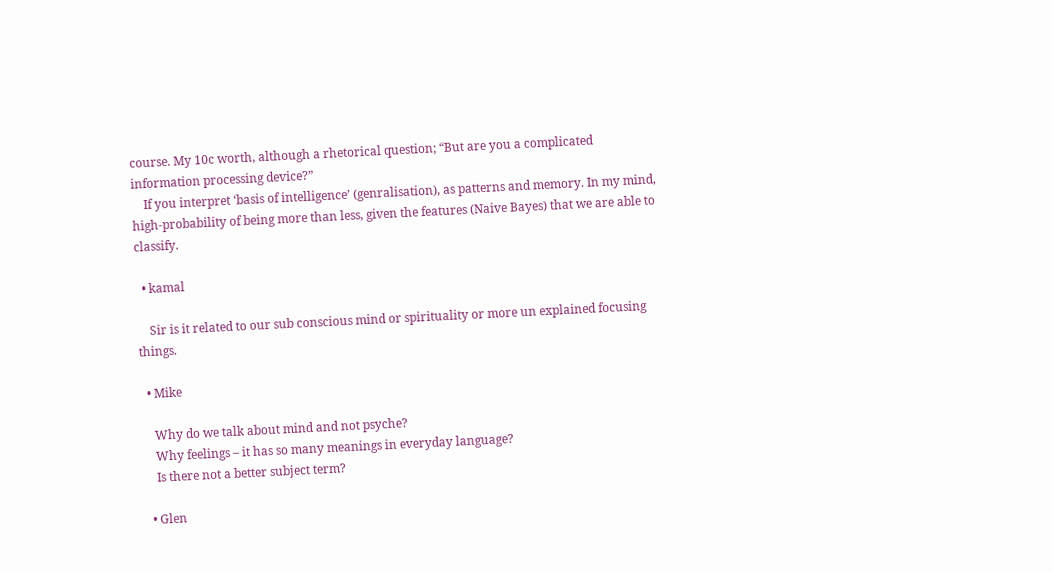course. My 10c worth, although a rhetorical question; “But are you a complicated information processing device?”
    If you interpret ‘basis of intelligence’ (genralisation), as patterns and memory. In my mind, high-probability of being more than less, given the features (Naive Bayes) that we are able to classify.

  • kamal

    Sir is it related to our sub conscious mind or spirituality or more un explained focusing things.

  • Mike

    Why do we talk about mind and not psyche?
    Why feelings – it has so many meanings in everyday language?
    Is there not a better subject term?

  • Glen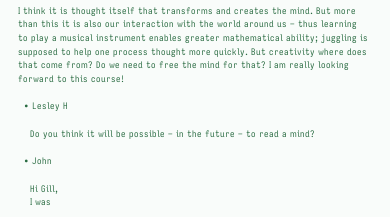I think it is thought itself that transforms and creates the mind. But more than this it is also our interaction with the world around us – thus learning to play a musical instrument enables greater mathematical ability; juggling is supposed to help one process thought more quickly. But creativity where does that come from? Do we need to free the mind for that? I am really looking forward to this course!

  • Lesley H

    Do you think it will be possible – in the future – to read a mind?

  • John

    Hi Gill,
    I was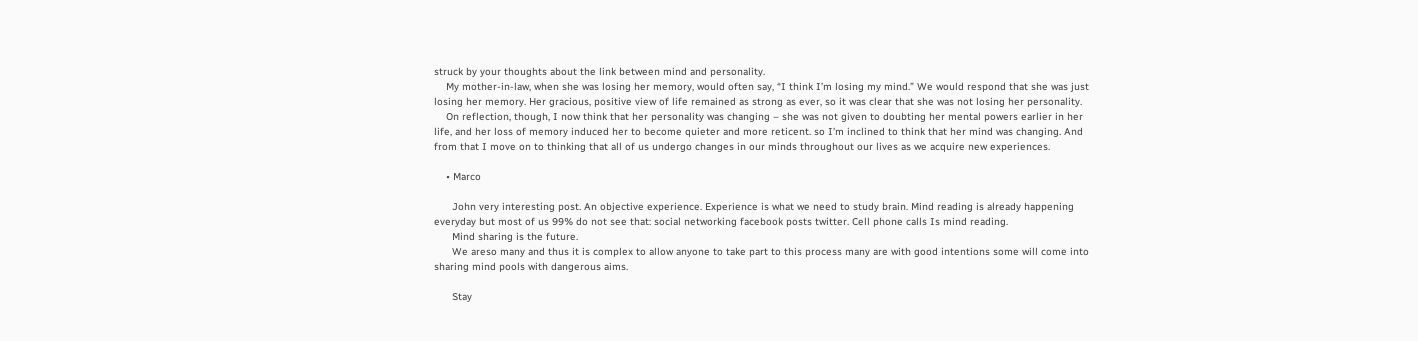struck by your thoughts about the link between mind and personality.
    My mother-in-law, when she was losing her memory, would often say, “I think I’m losing my mind.” We would respond that she was just losing her memory. Her gracious, positive view of life remained as strong as ever, so it was clear that she was not losing her personality.
    On reflection, though, I now think that her personality was changing – she was not given to doubting her mental powers earlier in her life, and her loss of memory induced her to become quieter and more reticent. so I’m inclined to think that her mind was changing. And from that I move on to thinking that all of us undergo changes in our minds throughout our lives as we acquire new experiences.

    • Marco

      John very interesting post. An objective experience. Experience is what we need to study brain. Mind reading is already happening everyday but most of us 99% do not see that: social networking facebook posts twitter. Cell phone calls Is mind reading.
      Mind sharing is the future.
      We areso many and thus it is complex to allow anyone to take part to this process many are with good intentions some will come into sharing mind pools with dangerous aims.

      Stay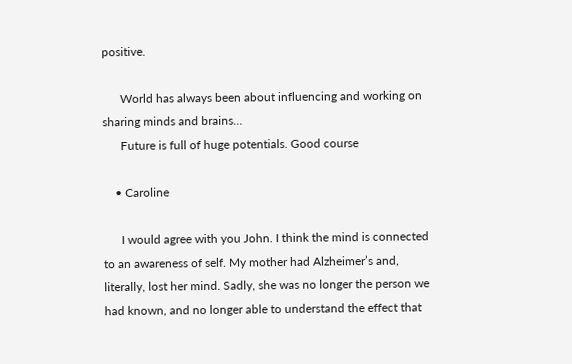positive.

      World has always been about influencing and working on sharing minds and brains…
      Future is full of huge potentials. Good course

    • Caroline

      I would agree with you John. I think the mind is connected to an awareness of self. My mother had Alzheimer’s and, literally, lost her mind. Sadly, she was no longer the person we had known, and no longer able to understand the effect that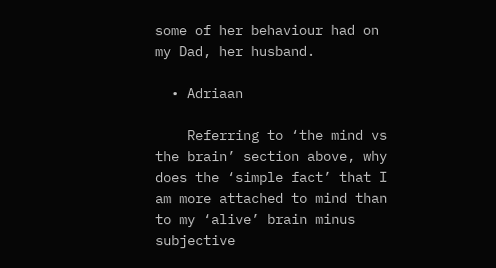some of her behaviour had on my Dad, her husband.

  • Adriaan

    Referring to ‘the mind vs the brain’ section above, why does the ‘simple fact’ that I am more attached to mind than to my ‘alive’ brain minus subjective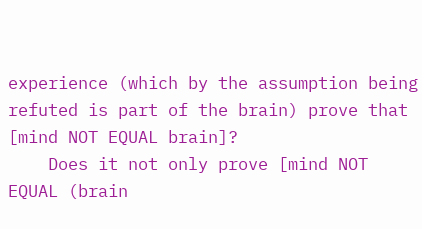experience (which by the assumption being refuted is part of the brain) prove that [mind NOT EQUAL brain]?
    Does it not only prove [mind NOT EQUAL (brain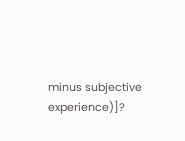minus subjective experience)]?